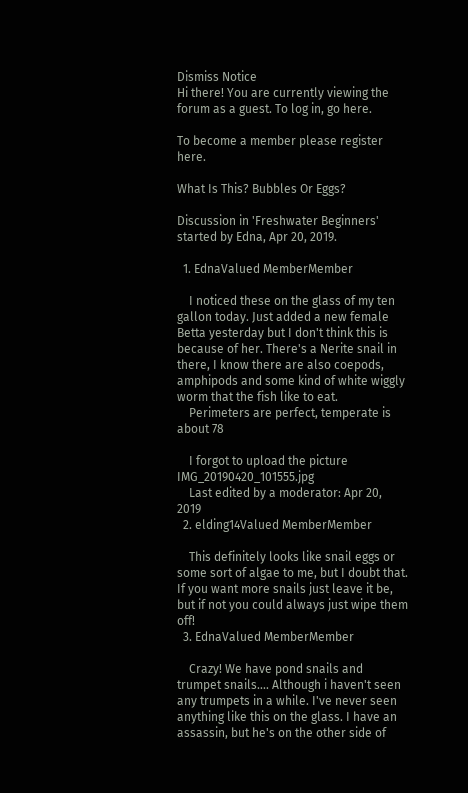Dismiss Notice
Hi there! You are currently viewing the forum as a guest. To log in, go here.

To become a member please register here.

What Is This? Bubbles Or Eggs?

Discussion in 'Freshwater Beginners' started by Edna, Apr 20, 2019.

  1. EdnaValued MemberMember

    I noticed these on the glass of my ten gallon today. Just added a new female Betta yesterday but I don't think this is because of her. There's a Nerite snail in there, I know there are also coepods, amphipods and some kind of white wiggly worm that the fish like to eat.
    Perimeters are perfect, temperate is about 78

    I forgot to upload the picture IMG_20190420_101555.jpg
    Last edited by a moderator: Apr 20, 2019
  2. elding14Valued MemberMember

    This definitely looks like snail eggs or some sort of algae to me, but I doubt that. If you want more snails just leave it be, but if not you could always just wipe them off!
  3. EdnaValued MemberMember

    Crazy! We have pond snails and trumpet snails.... Although i haven't seen any trumpets in a while. I've never seen anything like this on the glass. I have an assassin, but he's on the other side of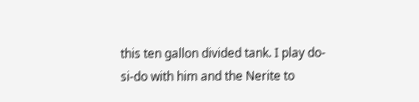this ten gallon divided tank. I play do-si-do with him and the Nerite to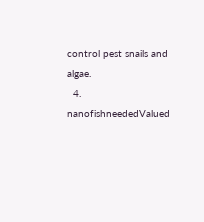control pest snails and algae.
  4. nanofishneededValued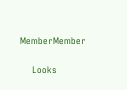MemberMember

    Looks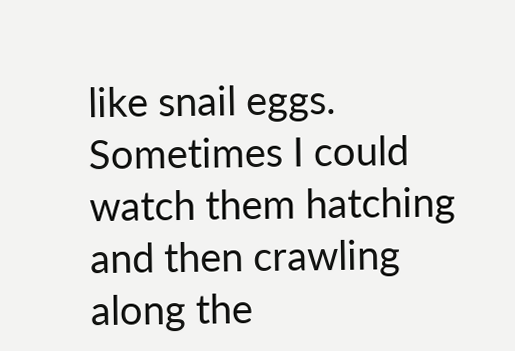like snail eggs. Sometimes I could watch them hatching and then crawling along the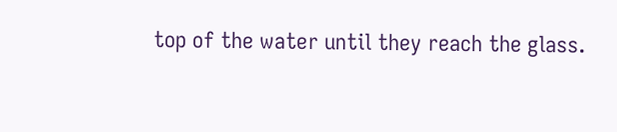top of the water until they reach the glass.